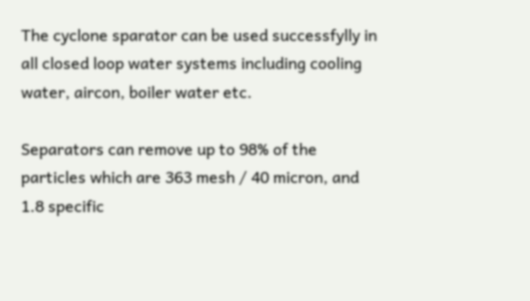The cyclone sparator can be used successfylly in all closed loop water systems including cooling water, aircon, boiler water etc.

Separators can remove up to 98% of the particles which are 363 mesh / 40 micron, and 1.8 specific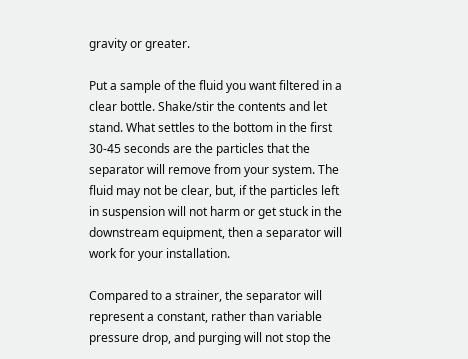gravity or greater.

Put a sample of the fluid you want filtered in a clear bottle. Shake/stir the contents and let stand. What settles to the bottom in the first 30-45 seconds are the particles that the separator will remove from your system. The fluid may not be clear, but, if the particles left in suspension will not harm or get stuck in the downstream equipment, then a separator will work for your installation.

Compared to a strainer, the separator will represent a constant, rather than variable pressure drop, and purging will not stop the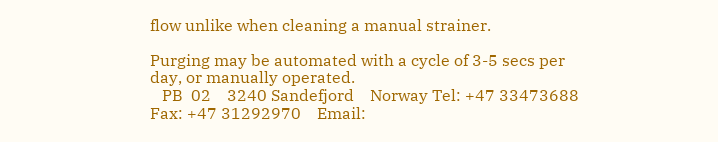flow unlike when cleaning a manual strainer.

Purging may be automated with a cycle of 3-5 secs per day, or manually operated.
   PB  02    3240 Sandefjord    Norway Tel: +47 33473688    Fax: +47 31292970    Email: